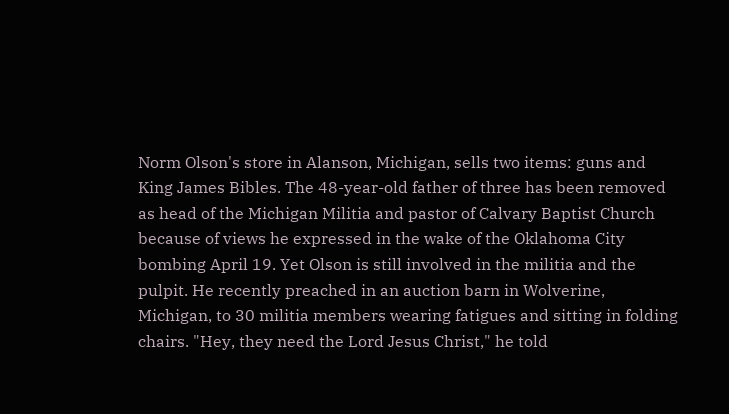Norm Olson's store in Alanson, Michigan, sells two items: guns and King James Bibles. The 48-year-old father of three has been removed as head of the Michigan Militia and pastor of Calvary Baptist Church because of views he expressed in the wake of the Oklahoma City bombing April 19. Yet Olson is still involved in the militia and the pulpit. He recently preached in an auction barn in Wolverine, Michigan, to 30 militia members wearing fatigues and sitting in folding chairs. "Hey, they need the Lord Jesus Christ," he told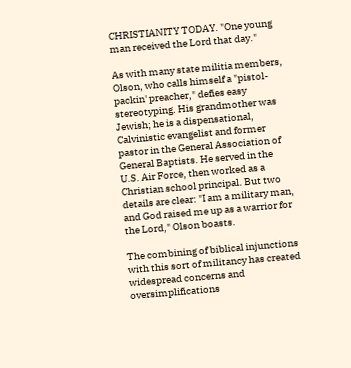CHRISTIANITY TODAY. "One young man received the Lord that day."

As with many state militia members, Olson, who calls himself a "pistol-packin' preacher," defies easy stereotyping. His grandmother was Jewish; he is a dispensational, Calvinistic evangelist and former pastor in the General Association of General Baptists. He served in the U.S. Air Force, then worked as a Christian school principal. But two details are clear: "I am a military man, and God raised me up as a warrior for the Lord," Olson boasts.

The combining of biblical injunctions with this sort of militancy has created widespread concerns and oversimplifications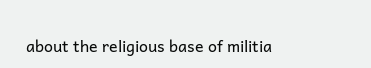about the religious base of militia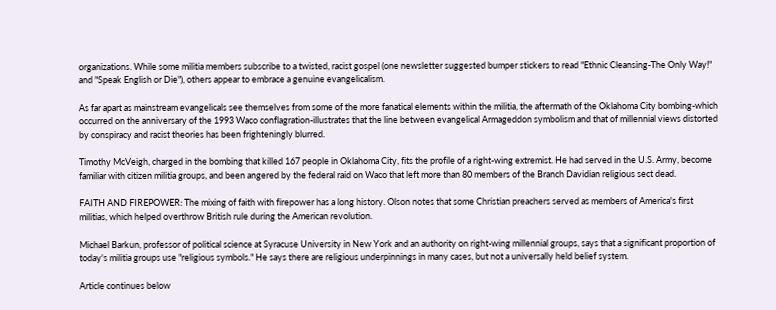organizations. While some militia members subscribe to a twisted, racist gospel (one newsletter suggested bumper stickers to read "Ethnic Cleansing-The Only Way!" and "Speak English or Die"), others appear to embrace a genuine evangelicalism.

As far apart as mainstream evangelicals see themselves from some of the more fanatical elements within the militia, the aftermath of the Oklahoma City bombing-which occurred on the anniversary of the 1993 Waco conflagration-illustrates that the line between evangelical Armageddon symbolism and that of millennial views distorted by conspiracy and racist theories has been frighteningly blurred.

Timothy McVeigh, charged in the bombing that killed 167 people in Oklahoma City, fits the profile of a right-wing extremist. He had served in the U.S. Army, become familiar with citizen militia groups, and been angered by the federal raid on Waco that left more than 80 members of the Branch Davidian religious sect dead.

FAITH AND FIREPOWER: The mixing of faith with firepower has a long history. Olson notes that some Christian preachers served as members of America's first militias, which helped overthrow British rule during the American revolution.

Michael Barkun, professor of political science at Syracuse University in New York and an authority on right-wing millennial groups, says that a significant proportion of today's militia groups use "religious symbols." He says there are religious underpinnings in many cases, but not a universally held belief system.

Article continues below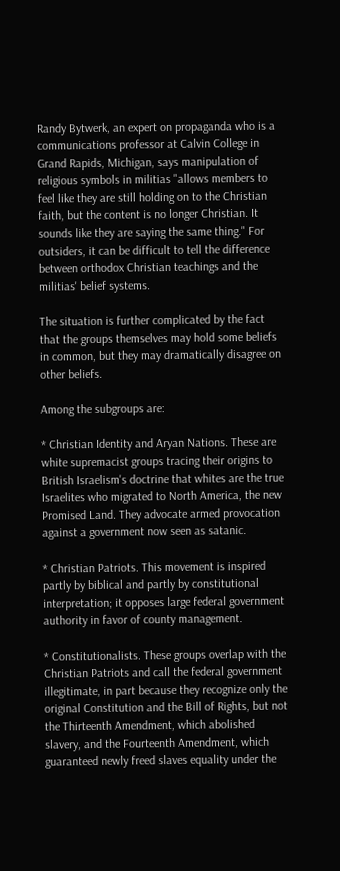Randy Bytwerk, an expert on propaganda who is a communications professor at Calvin College in Grand Rapids, Michigan, says manipulation of religious symbols in militias "allows members to feel like they are still holding on to the Christian faith, but the content is no longer Christian. It sounds like they are saying the same thing." For outsiders, it can be difficult to tell the difference between orthodox Christian teachings and the militias' belief systems.

The situation is further complicated by the fact that the groups themselves may hold some beliefs in common, but they may dramatically disagree on other beliefs.

Among the subgroups are:

* Christian Identity and Aryan Nations. These are white supremacist groups tracing their origins to British Israelism's doctrine that whites are the true Israelites who migrated to North America, the new Promised Land. They advocate armed provocation against a government now seen as satanic.

* Christian Patriots. This movement is inspired partly by biblical and partly by constitutional interpretation; it opposes large federal government authority in favor of county management.

* Constitutionalists. These groups overlap with the Christian Patriots and call the federal government illegitimate, in part because they recognize only the original Constitution and the Bill of Rights, but not the Thirteenth Amendment, which abolished slavery, and the Fourteenth Amendment, which guaranteed newly freed slaves equality under the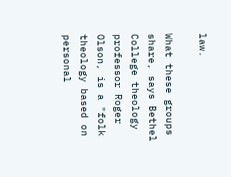law.

What these groups share, says Bethel College theology professor Roger Olson, is a "folk theology based on personal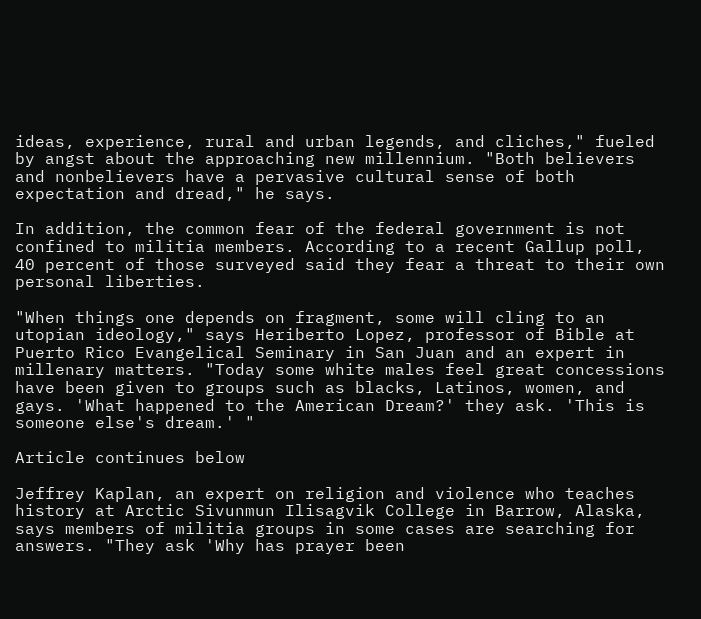ideas, experience, rural and urban legends, and cliches," fueled by angst about the approaching new millennium. "Both believers and nonbelievers have a pervasive cultural sense of both expectation and dread," he says.

In addition, the common fear of the federal government is not confined to militia members. According to a recent Gallup poll, 40 percent of those surveyed said they fear a threat to their own personal liberties.

"When things one depends on fragment, some will cling to an utopian ideology," says Heriberto Lopez, professor of Bible at Puerto Rico Evangelical Seminary in San Juan and an expert in millenary matters. "Today some white males feel great concessions have been given to groups such as blacks, Latinos, women, and gays. 'What happened to the American Dream?' they ask. 'This is someone else's dream.' "

Article continues below

Jeffrey Kaplan, an expert on religion and violence who teaches history at Arctic Sivunmun Ilisagvik College in Barrow, Alaska, says members of militia groups in some cases are searching for answers. "They ask 'Why has prayer been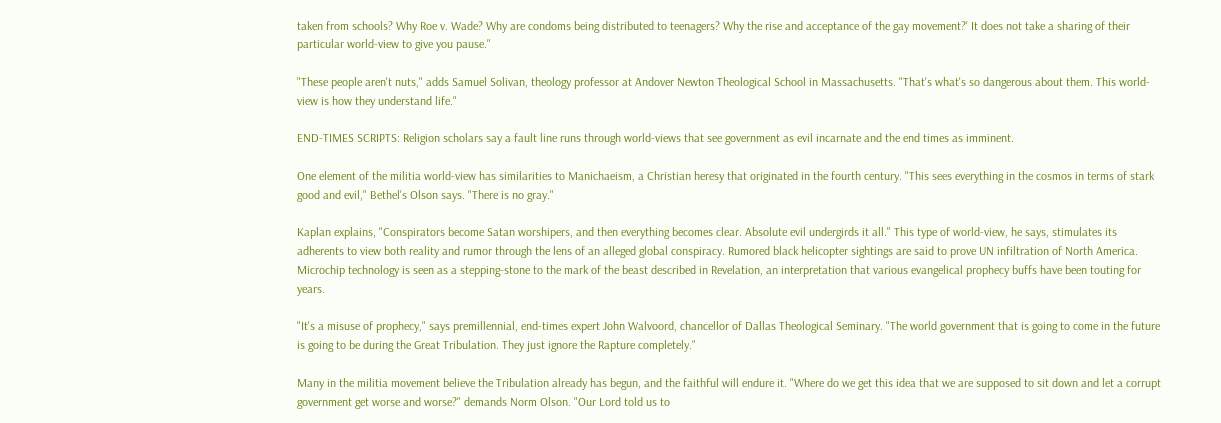taken from schools? Why Roe v. Wade? Why are condoms being distributed to teenagers? Why the rise and acceptance of the gay movement?' It does not take a sharing of their particular world-view to give you pause."

"These people aren't nuts," adds Samuel Solivan, theology professor at Andover Newton Theological School in Massachusetts. "That's what's so dangerous about them. This world-view is how they understand life."

END-TIMES SCRIPTS: Religion scholars say a fault line runs through world-views that see government as evil incarnate and the end times as imminent.

One element of the militia world-view has similarities to Manichaeism, a Christian heresy that originated in the fourth century. "This sees everything in the cosmos in terms of stark good and evil," Bethel's Olson says. "There is no gray."

Kaplan explains, "Conspirators become Satan worshipers, and then everything becomes clear. Absolute evil undergirds it all." This type of world-view, he says, stimulates its adherents to view both reality and rumor through the lens of an alleged global conspiracy. Rumored black helicopter sightings are said to prove UN infiltration of North America. Microchip technology is seen as a stepping-stone to the mark of the beast described in Revelation, an interpretation that various evangelical prophecy buffs have been touting for years.

"It's a misuse of prophecy," says premillennial, end-times expert John Walvoord, chancellor of Dallas Theological Seminary. "The world government that is going to come in the future is going to be during the Great Tribulation. They just ignore the Rapture completely."

Many in the militia movement believe the Tribulation already has begun, and the faithful will endure it. "Where do we get this idea that we are supposed to sit down and let a corrupt government get worse and worse?" demands Norm Olson. "Our Lord told us to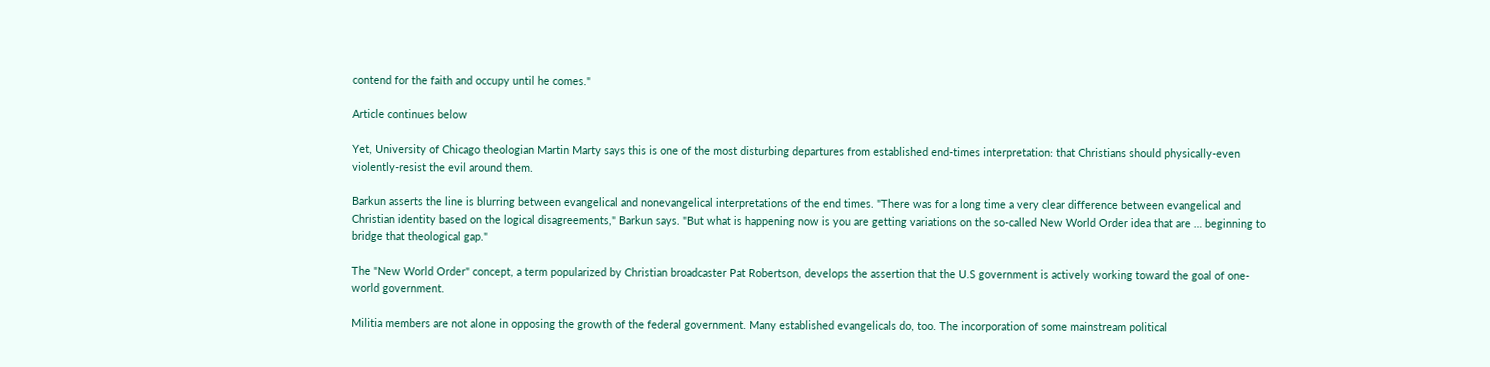contend for the faith and occupy until he comes."

Article continues below

Yet, University of Chicago theologian Martin Marty says this is one of the most disturbing departures from established end-times interpretation: that Christians should physically-even violently-resist the evil around them.

Barkun asserts the line is blurring between evangelical and nonevangelical interpretations of the end times. "There was for a long time a very clear difference between evangelical and Christian identity based on the logical disagreements," Barkun says. "But what is happening now is you are getting variations on the so-called New World Order idea that are … beginning to bridge that theological gap."

The "New World Order" concept, a term popularized by Christian broadcaster Pat Robertson, develops the assertion that the U.S government is actively working toward the goal of one-world government.

Militia members are not alone in opposing the growth of the federal government. Many established evangelicals do, too. The incorporation of some mainstream political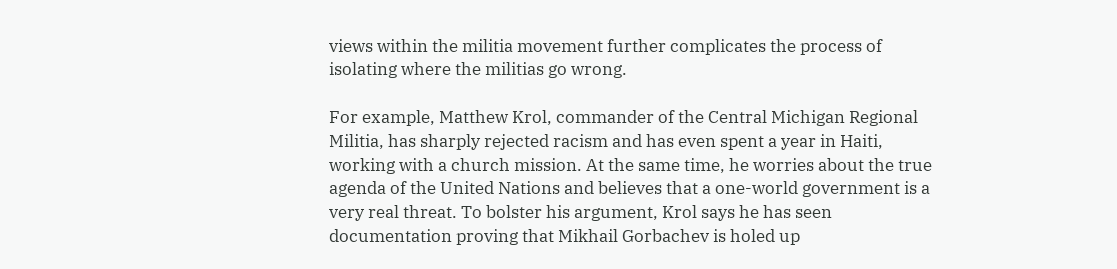views within the militia movement further complicates the process of isolating where the militias go wrong.

For example, Matthew Krol, commander of the Central Michigan Regional Militia, has sharply rejected racism and has even spent a year in Haiti, working with a church mission. At the same time, he worries about the true agenda of the United Nations and believes that a one-world government is a very real threat. To bolster his argument, Krol says he has seen documentation proving that Mikhail Gorbachev is holed up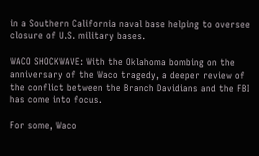in a Southern California naval base helping to oversee closure of U.S. military bases.

WACO SHOCKWAVE: With the Oklahoma bombing on the anniversary of the Waco tragedy, a deeper review of the conflict between the Branch Davidians and the FBI has come into focus.

For some, Waco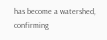has become a watershed, confirming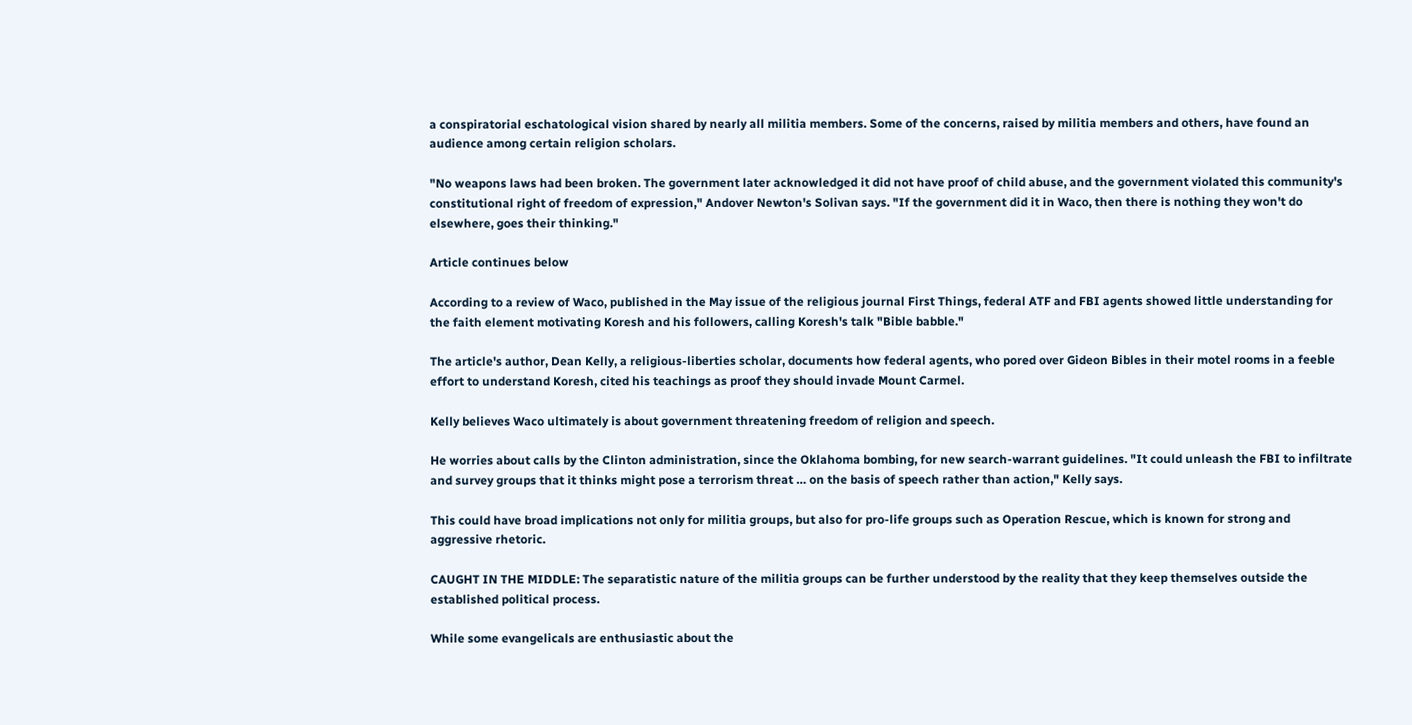a conspiratorial eschatological vision shared by nearly all militia members. Some of the concerns, raised by militia members and others, have found an audience among certain religion scholars.

"No weapons laws had been broken. The government later acknowledged it did not have proof of child abuse, and the government violated this community's constitutional right of freedom of expression," Andover Newton's Solivan says. "If the government did it in Waco, then there is nothing they won't do elsewhere, goes their thinking."

Article continues below

According to a review of Waco, published in the May issue of the religious journal First Things, federal ATF and FBI agents showed little understanding for the faith element motivating Koresh and his followers, calling Koresh's talk "Bible babble."

The article's author, Dean Kelly, a religious-liberties scholar, documents how federal agents, who pored over Gideon Bibles in their motel rooms in a feeble effort to understand Koresh, cited his teachings as proof they should invade Mount Carmel.

Kelly believes Waco ultimately is about government threatening freedom of religion and speech.

He worries about calls by the Clinton administration, since the Oklahoma bombing, for new search-warrant guidelines. "It could unleash the FBI to infiltrate and survey groups that it thinks might pose a terrorism threat … on the basis of speech rather than action," Kelly says.

This could have broad implications not only for militia groups, but also for pro-life groups such as Operation Rescue, which is known for strong and aggressive rhetoric.

CAUGHT IN THE MIDDLE: The separatistic nature of the militia groups can be further understood by the reality that they keep themselves outside the established political process.

While some evangelicals are enthusiastic about the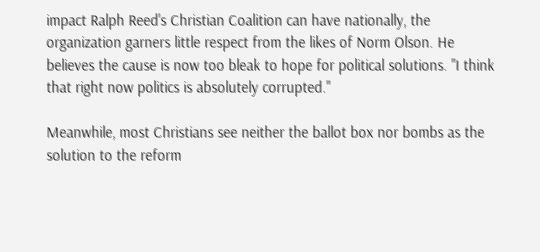impact Ralph Reed's Christian Coalition can have nationally, the organization garners little respect from the likes of Norm Olson. He believes the cause is now too bleak to hope for political solutions. "I think that right now politics is absolutely corrupted."

Meanwhile, most Christians see neither the ballot box nor bombs as the solution to the reform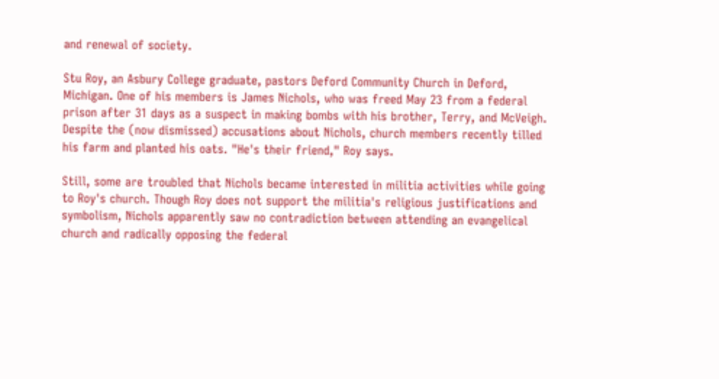and renewal of society.

Stu Roy, an Asbury College graduate, pastors Deford Community Church in Deford, Michigan. One of his members is James Nichols, who was freed May 23 from a federal prison after 31 days as a suspect in making bombs with his brother, Terry, and McVeigh. Despite the (now dismissed) accusations about Nichols, church members recently tilled his farm and planted his oats. "He's their friend," Roy says.

Still, some are troubled that Nichols became interested in militia activities while going to Roy's church. Though Roy does not support the militia's religious justifications and symbolism, Nichols apparently saw no contradiction between attending an evangelical church and radically opposing the federal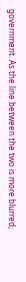government. As the line between the two is more blurred,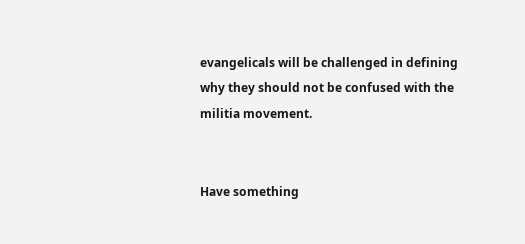evangelicals will be challenged in defining why they should not be confused with the militia movement.


Have something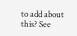to add about this? See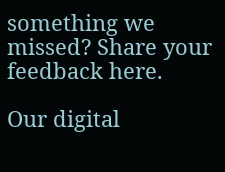something we missed? Share your feedback here.

Our digital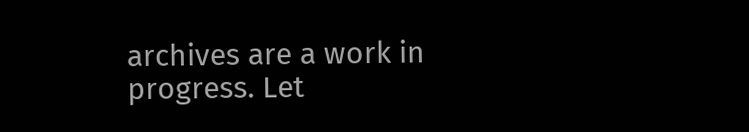archives are a work in progress. Let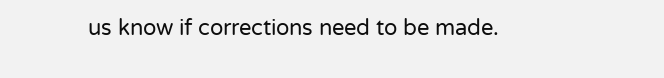us know if corrections need to be made.